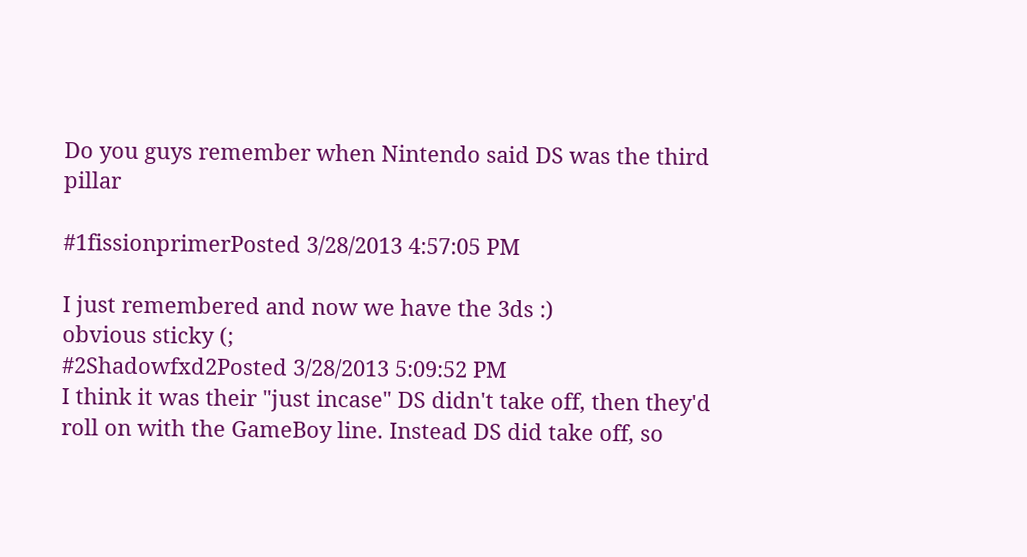Do you guys remember when Nintendo said DS was the third pillar

#1fissionprimerPosted 3/28/2013 4:57:05 PM

I just remembered and now we have the 3ds :)
obvious sticky (;
#2Shadowfxd2Posted 3/28/2013 5:09:52 PM
I think it was their "just incase" DS didn't take off, then they'd roll on with the GameBoy line. Instead DS did take off, so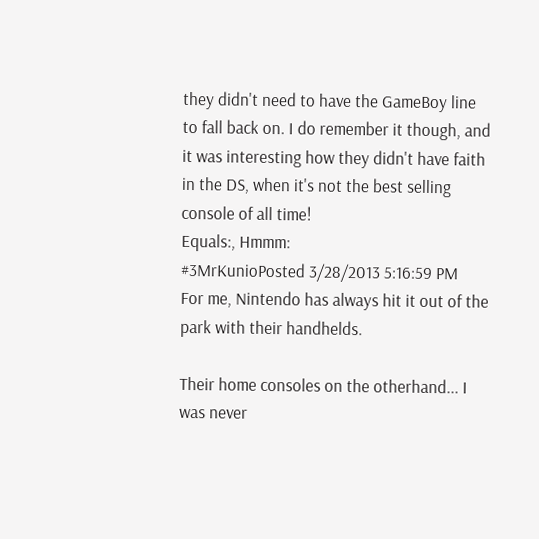they didn't need to have the GameBoy line to fall back on. I do remember it though, and it was interesting how they didn't have faith in the DS, when it's not the best selling console of all time!
Equals:, Hmmm:
#3MrKunioPosted 3/28/2013 5:16:59 PM
For me, Nintendo has always hit it out of the park with their handhelds.

Their home consoles on the otherhand... I was never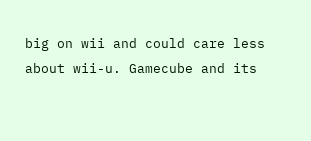big on wii and could care less about wii-u. Gamecube and its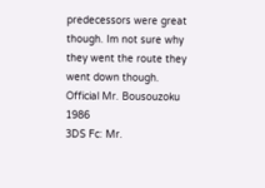predecessors were great though. Im not sure why they went the route they went down though.
Official Mr. Bousouzoku 1986
3DS Fc: Mr.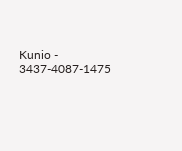Kunio - 3437-4087-1475